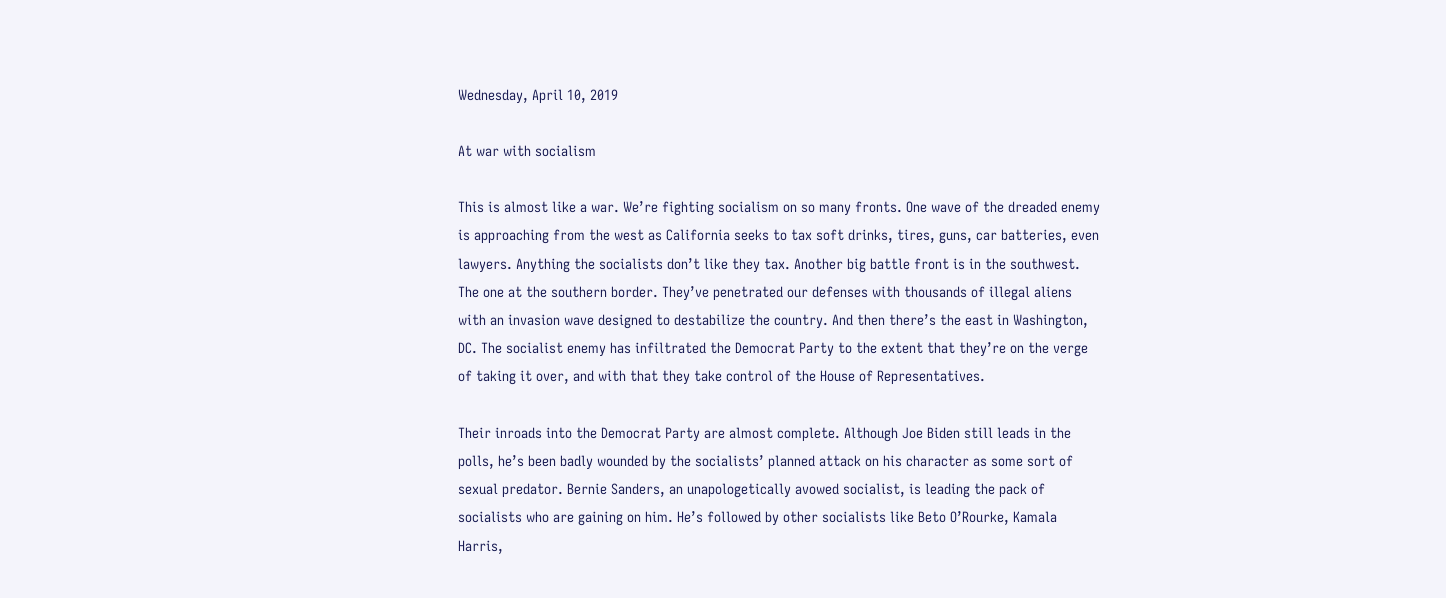Wednesday, April 10, 2019

At war with socialism

This is almost like a war. We’re fighting socialism on so many fronts. One wave of the dreaded enemy is approaching from the west as California seeks to tax soft drinks, tires, guns, car batteries, even lawyers. Anything the socialists don’t like they tax. Another big battle front is in the southwest. The one at the southern border. They’ve penetrated our defenses with thousands of illegal aliens with an invasion wave designed to destabilize the country. And then there’s the east in Washington, DC. The socialist enemy has infiltrated the Democrat Party to the extent that they’re on the verge of taking it over, and with that they take control of the House of Representatives.

Their inroads into the Democrat Party are almost complete. Although Joe Biden still leads in the polls, he’s been badly wounded by the socialists’ planned attack on his character as some sort of sexual predator. Bernie Sanders, an unapologetically avowed socialist, is leading the pack of socialists who are gaining on him. He’s followed by other socialists like Beto O’Rourke, Kamala Harris,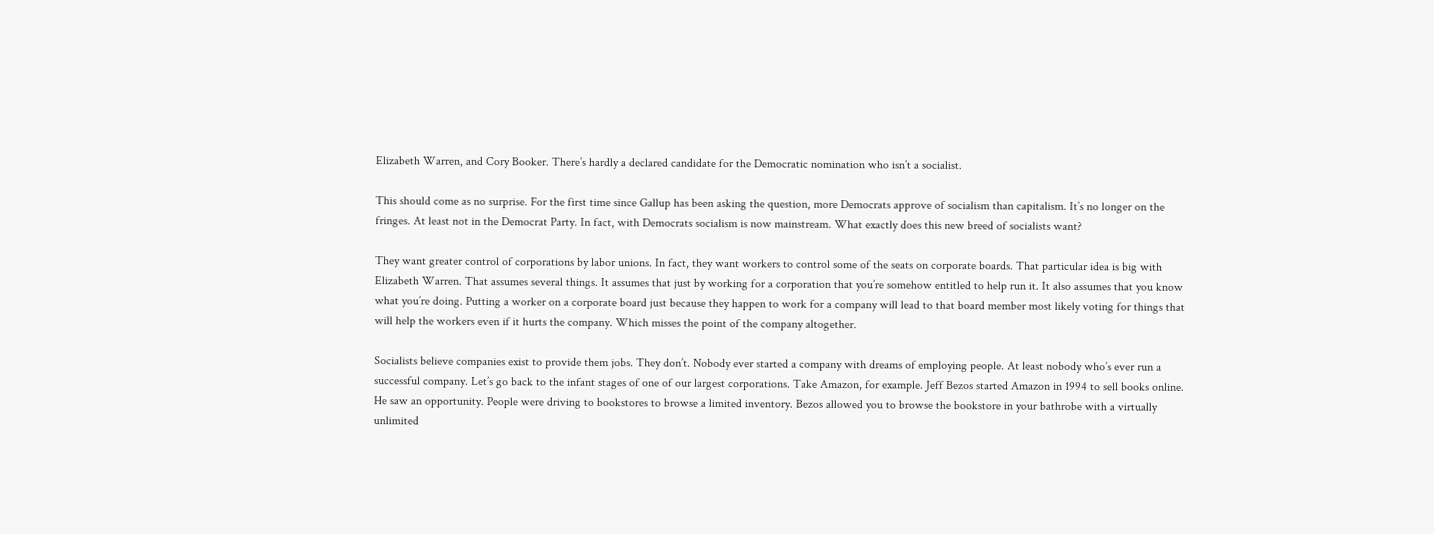Elizabeth Warren, and Cory Booker. There’s hardly a declared candidate for the Democratic nomination who isn’t a socialist.

This should come as no surprise. For the first time since Gallup has been asking the question, more Democrats approve of socialism than capitalism. It’s no longer on the fringes. At least not in the Democrat Party. In fact, with Democrats socialism is now mainstream. What exactly does this new breed of socialists want?

They want greater control of corporations by labor unions. In fact, they want workers to control some of the seats on corporate boards. That particular idea is big with Elizabeth Warren. That assumes several things. It assumes that just by working for a corporation that you’re somehow entitled to help run it. It also assumes that you know what you’re doing. Putting a worker on a corporate board just because they happen to work for a company will lead to that board member most likely voting for things that will help the workers even if it hurts the company. Which misses the point of the company altogether.

Socialists believe companies exist to provide them jobs. They don’t. Nobody ever started a company with dreams of employing people. At least nobody who’s ever run a successful company. Let’s go back to the infant stages of one of our largest corporations. Take Amazon, for example. Jeff Bezos started Amazon in 1994 to sell books online. He saw an opportunity. People were driving to bookstores to browse a limited inventory. Bezos allowed you to browse the bookstore in your bathrobe with a virtually unlimited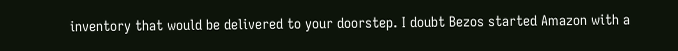inventory that would be delivered to your doorstep. I doubt Bezos started Amazon with a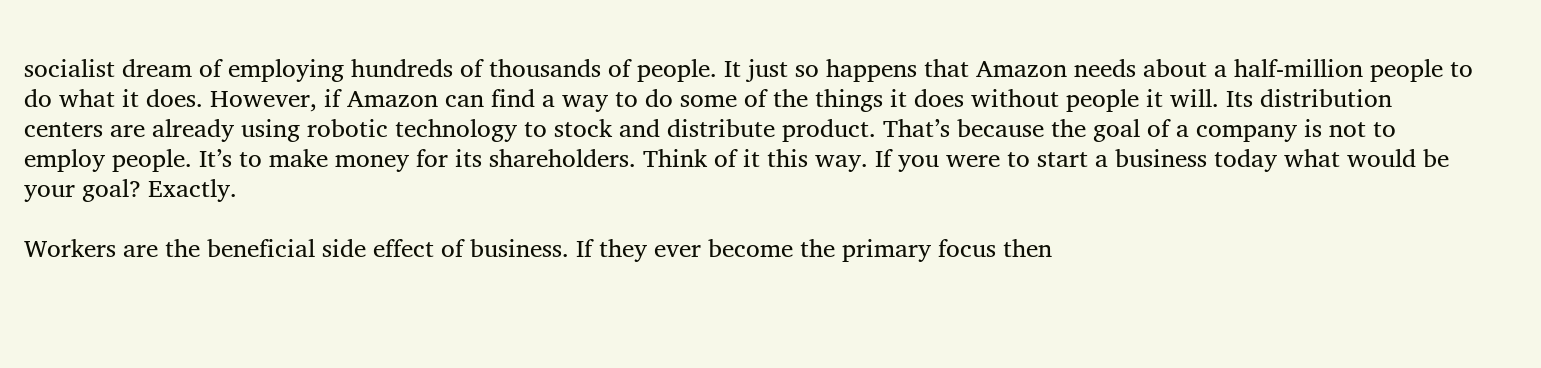socialist dream of employing hundreds of thousands of people. It just so happens that Amazon needs about a half-million people to do what it does. However, if Amazon can find a way to do some of the things it does without people it will. Its distribution centers are already using robotic technology to stock and distribute product. That’s because the goal of a company is not to employ people. It’s to make money for its shareholders. Think of it this way. If you were to start a business today what would be your goal? Exactly.

Workers are the beneficial side effect of business. If they ever become the primary focus then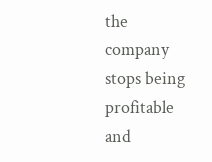the company stops being profitable and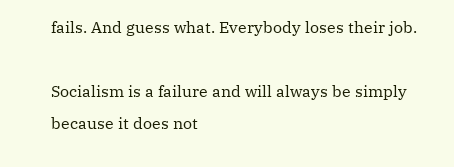fails. And guess what. Everybody loses their job.

Socialism is a failure and will always be simply because it does not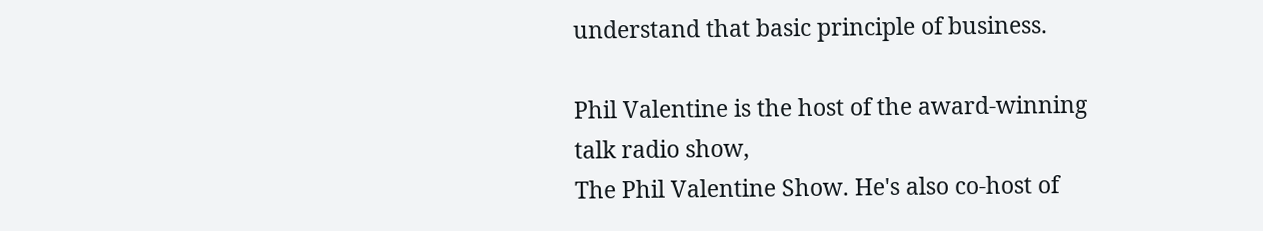understand that basic principle of business.

Phil Valentine is the host of the award-winning talk radio show,
The Phil Valentine Show. He's also co-host of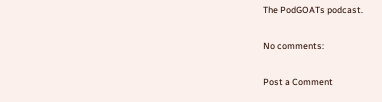The PodGOATs podcast.

No comments:

Post a Comment